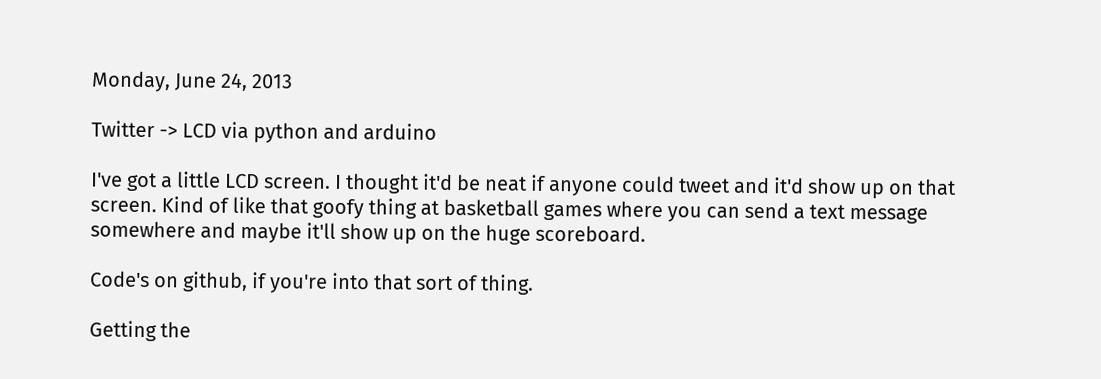Monday, June 24, 2013

Twitter -> LCD via python and arduino

I've got a little LCD screen. I thought it'd be neat if anyone could tweet and it'd show up on that screen. Kind of like that goofy thing at basketball games where you can send a text message somewhere and maybe it'll show up on the huge scoreboard.

Code's on github, if you're into that sort of thing.

Getting the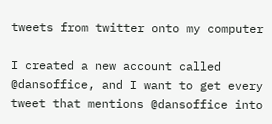tweets from twitter onto my computer

I created a new account called @dansoffice, and I want to get every tweet that mentions @dansoffice into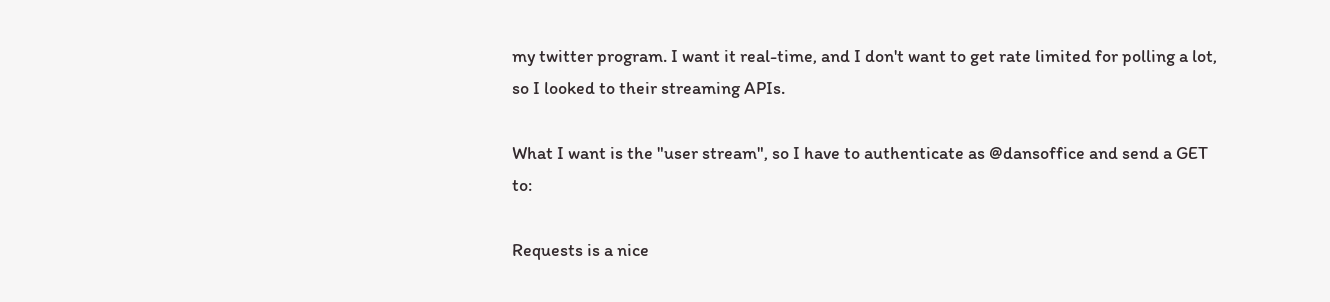my twitter program. I want it real-time, and I don't want to get rate limited for polling a lot, so I looked to their streaming APIs.

What I want is the "user stream", so I have to authenticate as @dansoffice and send a GET to:

Requests is a nice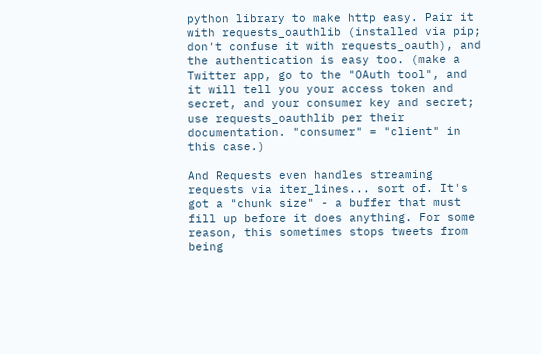python library to make http easy. Pair it with requests_oauthlib (installed via pip; don't confuse it with requests_oauth), and the authentication is easy too. (make a Twitter app, go to the "OAuth tool", and it will tell you your access token and secret, and your consumer key and secret; use requests_oauthlib per their documentation. "consumer" = "client" in this case.)

And Requests even handles streaming requests via iter_lines... sort of. It's got a "chunk size" - a buffer that must fill up before it does anything. For some reason, this sometimes stops tweets from being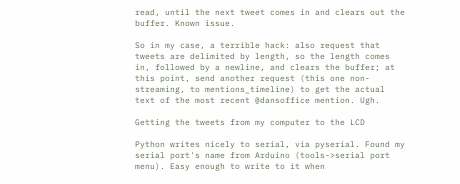read, until the next tweet comes in and clears out the buffer. Known issue.

So in my case, a terrible hack: also request that tweets are delimited by length, so the length comes in, followed by a newline, and clears the buffer; at this point, send another request (this one non-streaming, to mentions_timeline) to get the actual text of the most recent @dansoffice mention. Ugh.

Getting the tweets from my computer to the LCD

Python writes nicely to serial, via pyserial. Found my serial port's name from Arduino (tools->serial port menu). Easy enough to write to it when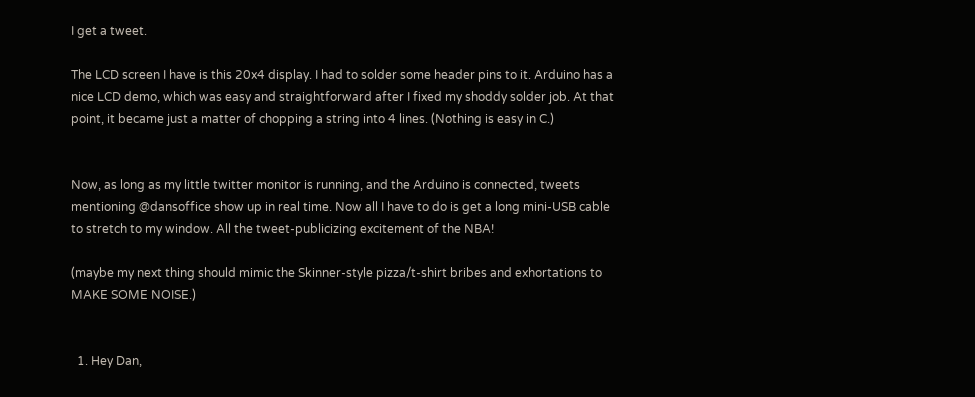I get a tweet.

The LCD screen I have is this 20x4 display. I had to solder some header pins to it. Arduino has a nice LCD demo, which was easy and straightforward after I fixed my shoddy solder job. At that point, it became just a matter of chopping a string into 4 lines. (Nothing is easy in C.)


Now, as long as my little twitter monitor is running, and the Arduino is connected, tweets mentioning @dansoffice show up in real time. Now all I have to do is get a long mini-USB cable to stretch to my window. All the tweet-publicizing excitement of the NBA!

(maybe my next thing should mimic the Skinner-style pizza/t-shirt bribes and exhortations to MAKE SOME NOISE.)


  1. Hey Dan,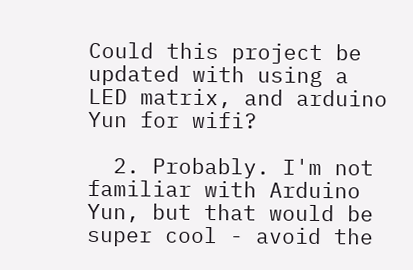Could this project be updated with using a LED matrix, and arduino Yun for wifi?

  2. Probably. I'm not familiar with Arduino Yun, but that would be super cool - avoid the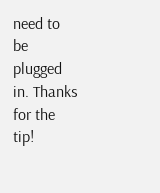need to be plugged in. Thanks for the tip!